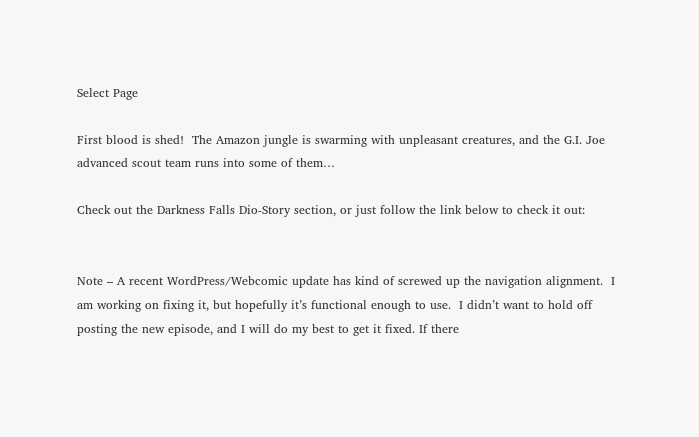Select Page

First blood is shed!  The Amazon jungle is swarming with unpleasant creatures, and the G.I. Joe advanced scout team runs into some of them…

Check out the Darkness Falls Dio-Story section, or just follow the link below to check it out:


Note – A recent WordPress/Webcomic update has kind of screwed up the navigation alignment.  I am working on fixing it, but hopefully it’s functional enough to use.  I didn’t want to hold off posting the new episode, and I will do my best to get it fixed. If there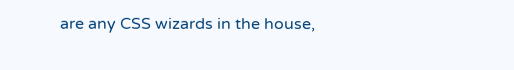are any CSS wizards in the house,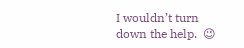I wouldn’t turn down the help.  😉